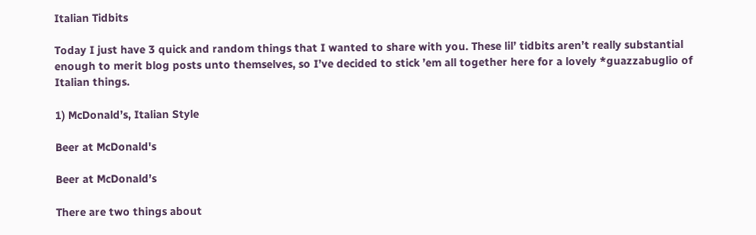Italian Tidbits

Today I just have 3 quick and random things that I wanted to share with you. These lil’ tidbits aren’t really substantial enough to merit blog posts unto themselves, so I’ve decided to stick ’em all together here for a lovely *guazzabuglio of Italian things.

1) McDonald’s, Italian Style

Beer at McDonald's

Beer at McDonald’s

There are two things about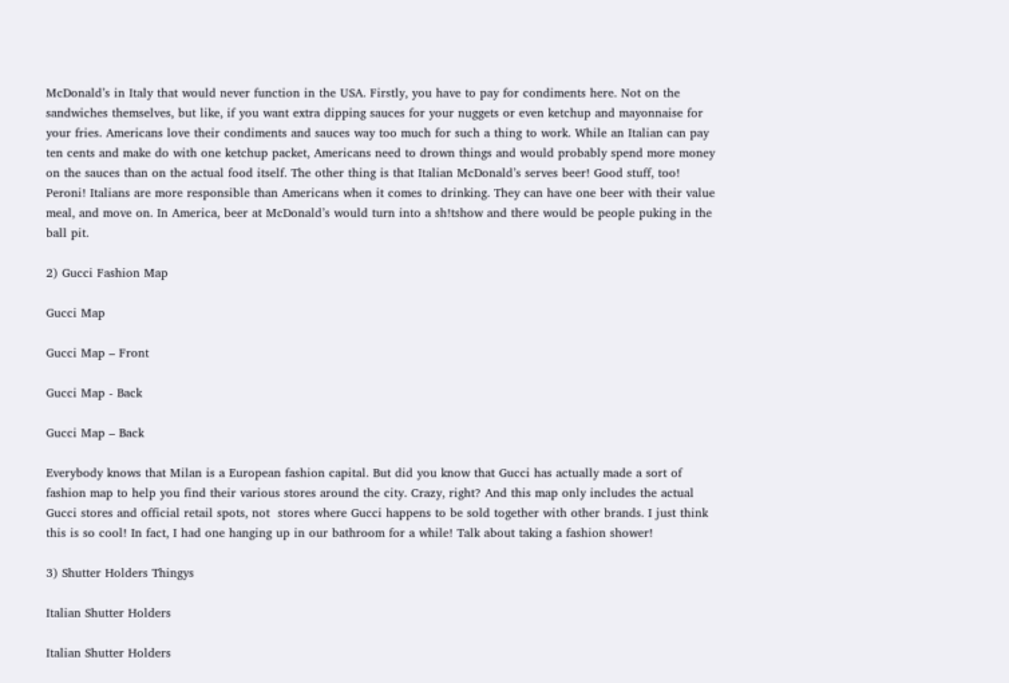McDonald’s in Italy that would never function in the USA. Firstly, you have to pay for condiments here. Not on the sandwiches themselves, but like, if you want extra dipping sauces for your nuggets or even ketchup and mayonnaise for your fries. Americans love their condiments and sauces way too much for such a thing to work. While an Italian can pay ten cents and make do with one ketchup packet, Americans need to drown things and would probably spend more money on the sauces than on the actual food itself. The other thing is that Italian McDonald’s serves beer! Good stuff, too! Peroni! Italians are more responsible than Americans when it comes to drinking. They can have one beer with their value meal, and move on. In America, beer at McDonald’s would turn into a sh!tshow and there would be people puking in the ball pit.

2) Gucci Fashion Map

Gucci Map

Gucci Map – Front

Gucci Map - Back

Gucci Map – Back

Everybody knows that Milan is a European fashion capital. But did you know that Gucci has actually made a sort of fashion map to help you find their various stores around the city. Crazy, right? And this map only includes the actual Gucci stores and official retail spots, not  stores where Gucci happens to be sold together with other brands. I just think this is so cool! In fact, I had one hanging up in our bathroom for a while! Talk about taking a fashion shower!

3) Shutter Holders Thingys

Italian Shutter Holders

Italian Shutter Holders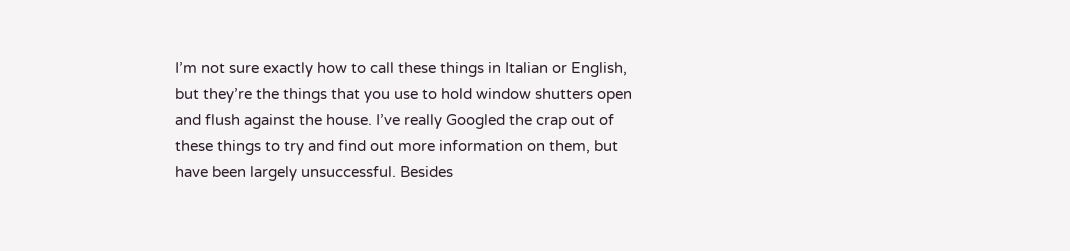I’m not sure exactly how to call these things in Italian or English, but they’re the things that you use to hold window shutters open and flush against the house. I’ve really Googled the crap out of these things to try and find out more information on them, but have been largely unsuccessful. Besides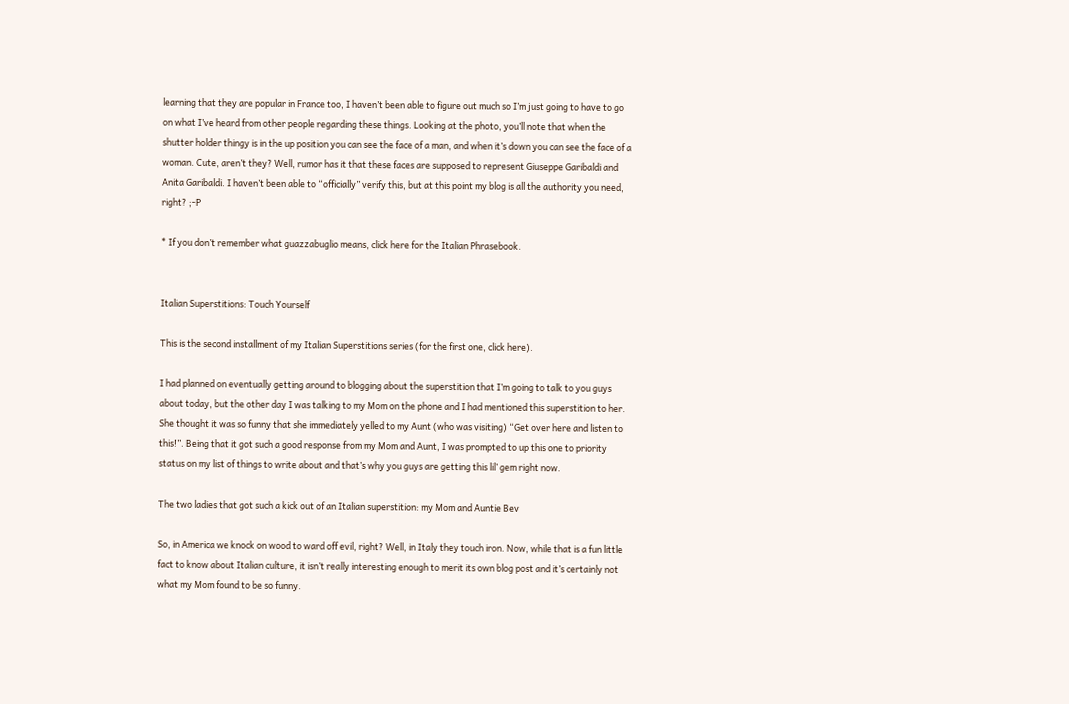learning that they are popular in France too, I haven’t been able to figure out much so I’m just going to have to go on what I’ve heard from other people regarding these things. Looking at the photo, you’ll note that when the shutter holder thingy is in the up position you can see the face of a man, and when it’s down you can see the face of a woman. Cute, aren’t they? Well, rumor has it that these faces are supposed to represent Giuseppe Garibaldi and Anita Garibaldi. I haven’t been able to “officially” verify this, but at this point my blog is all the authority you need, right? ;-P

* If you don’t remember what guazzabuglio means, click here for the Italian Phrasebook.


Italian Superstitions: Touch Yourself

This is the second installment of my Italian Superstitions series (for the first one, click here).

I had planned on eventually getting around to blogging about the superstition that I’m going to talk to you guys about today, but the other day I was talking to my Mom on the phone and I had mentioned this superstition to her. She thought it was so funny that she immediately yelled to my Aunt (who was visiting) “Get over here and listen to this!”. Being that it got such a good response from my Mom and Aunt, I was prompted to up this one to priority status on my list of things to write about and that’s why you guys are getting this lil’ gem right now.

The two ladies that got such a kick out of an Italian superstition: my Mom and Auntie Bev

So, in America we knock on wood to ward off evil, right? Well, in Italy they touch iron. Now, while that is a fun little fact to know about Italian culture, it isn’t really interesting enough to merit its own blog post and it’s certainly not what my Mom found to be so funny.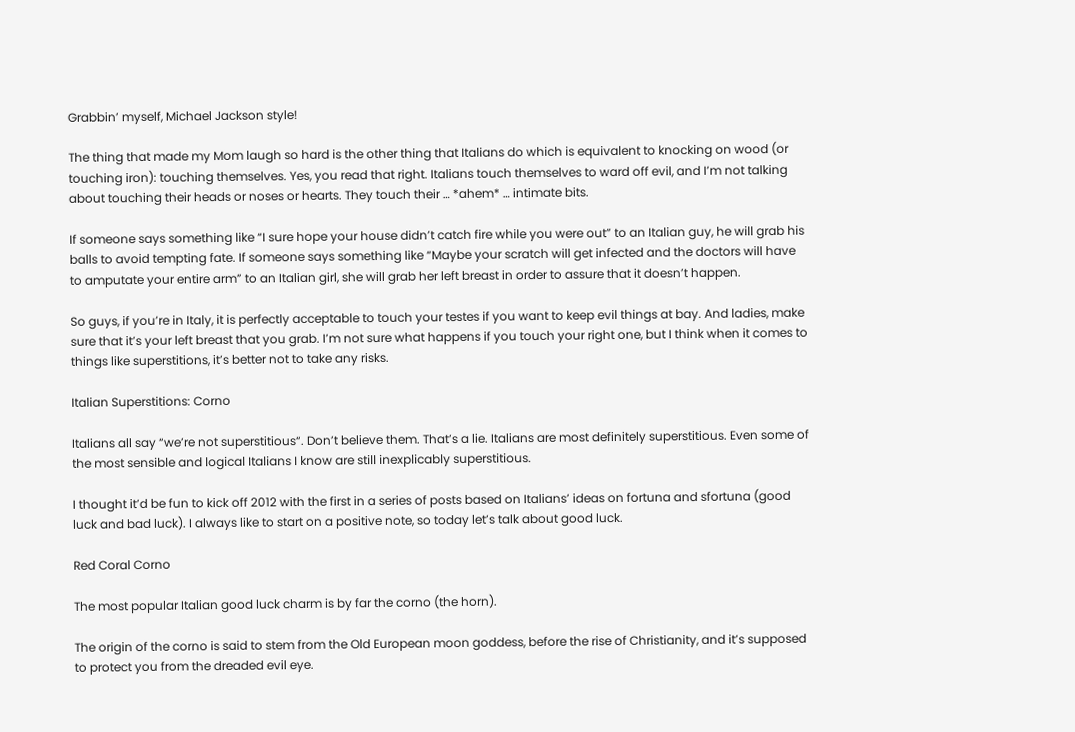Grabbin’ myself, Michael Jackson style!

The thing that made my Mom laugh so hard is the other thing that Italians do which is equivalent to knocking on wood (or touching iron): touching themselves. Yes, you read that right. Italians touch themselves to ward off evil, and I’m not talking about touching their heads or noses or hearts. They touch their … *ahem* … intimate bits.

If someone says something like “I sure hope your house didn’t catch fire while you were out” to an Italian guy, he will grab his balls to avoid tempting fate. If someone says something like “Maybe your scratch will get infected and the doctors will have to amputate your entire arm” to an Italian girl, she will grab her left breast in order to assure that it doesn’t happen.

So guys, if you’re in Italy, it is perfectly acceptable to touch your testes if you want to keep evil things at bay. And ladies, make sure that it’s your left breast that you grab. I’m not sure what happens if you touch your right one, but I think when it comes to things like superstitions, it’s better not to take any risks.

Italian Superstitions: Corno

Italians all say “we’re not superstitious“. Don’t believe them. That’s a lie. Italians are most definitely superstitious. Even some of the most sensible and logical Italians I know are still inexplicably superstitious.

I thought it’d be fun to kick off 2012 with the first in a series of posts based on Italians’ ideas on fortuna and sfortuna (good luck and bad luck). I always like to start on a positive note, so today let’s talk about good luck.

Red Coral Corno

The most popular Italian good luck charm is by far the corno (the horn).

The origin of the corno is said to stem from the Old European moon goddess, before the rise of Christianity, and it’s supposed to protect you from the dreaded evil eye.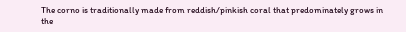The corno is traditionally made from reddish/pinkish coral that predominately grows in the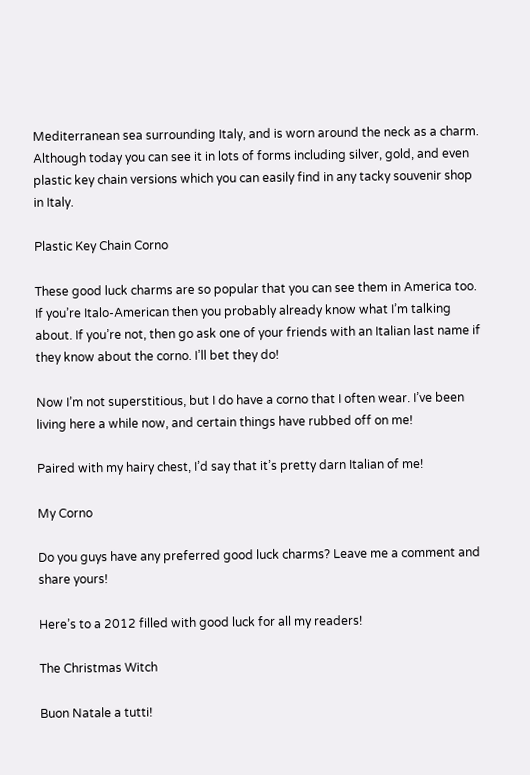Mediterranean sea surrounding Italy, and is worn around the neck as a charm. Although today you can see it in lots of forms including silver, gold, and even plastic key chain versions which you can easily find in any tacky souvenir shop in Italy.

Plastic Key Chain Corno

These good luck charms are so popular that you can see them in America too. If you’re Italo-American then you probably already know what I’m talking about. If you’re not, then go ask one of your friends with an Italian last name if they know about the corno. I’ll bet they do!

Now I’m not superstitious, but I do have a corno that I often wear. I’ve been living here a while now, and certain things have rubbed off on me!

Paired with my hairy chest, I’d say that it’s pretty darn Italian of me!

My Corno

Do you guys have any preferred good luck charms? Leave me a comment and share yours!

Here’s to a 2012 filled with good luck for all my readers!

The Christmas Witch

Buon Natale a tutti!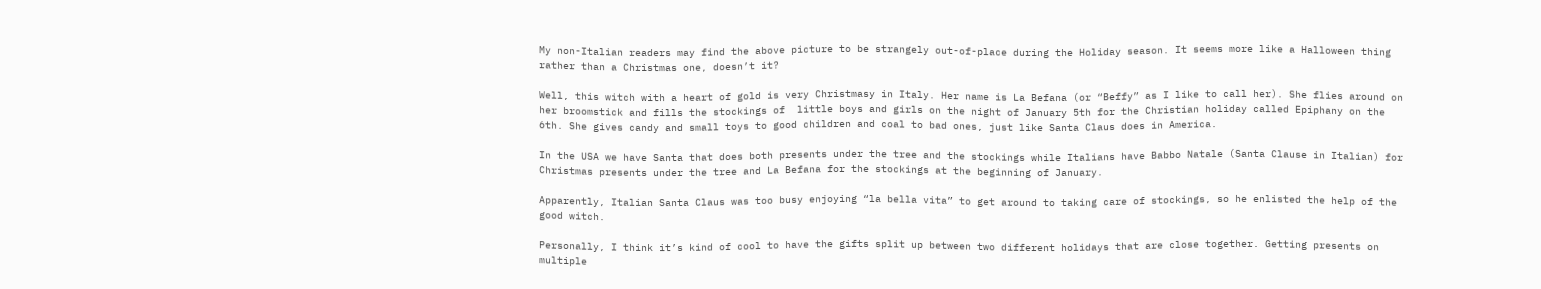My non-Italian readers may find the above picture to be strangely out-of-place during the Holiday season. It seems more like a Halloween thing rather than a Christmas one, doesn’t it?

Well, this witch with a heart of gold is very Christmasy in Italy. Her name is La Befana (or “Beffy” as I like to call her). She flies around on her broomstick and fills the stockings of  little boys and girls on the night of January 5th for the Christian holiday called Epiphany on the 6th. She gives candy and small toys to good children and coal to bad ones, just like Santa Claus does in America.

In the USA we have Santa that does both presents under the tree and the stockings while Italians have Babbo Natale (Santa Clause in Italian) for Christmas presents under the tree and La Befana for the stockings at the beginning of January.

Apparently, Italian Santa Claus was too busy enjoying “la bella vita” to get around to taking care of stockings, so he enlisted the help of the good witch.

Personally, I think it’s kind of cool to have the gifts split up between two different holidays that are close together. Getting presents on multiple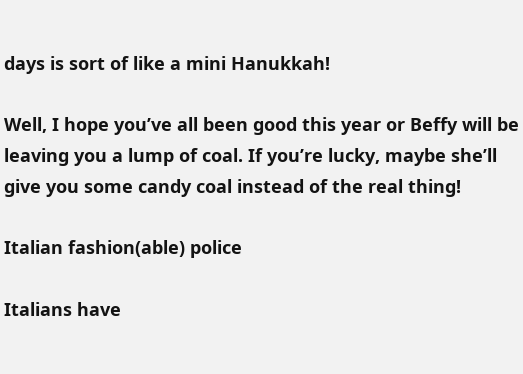days is sort of like a mini Hanukkah!

Well, I hope you’ve all been good this year or Beffy will be leaving you a lump of coal. If you’re lucky, maybe she’ll give you some candy coal instead of the real thing!

Italian fashion(able) police

Italians have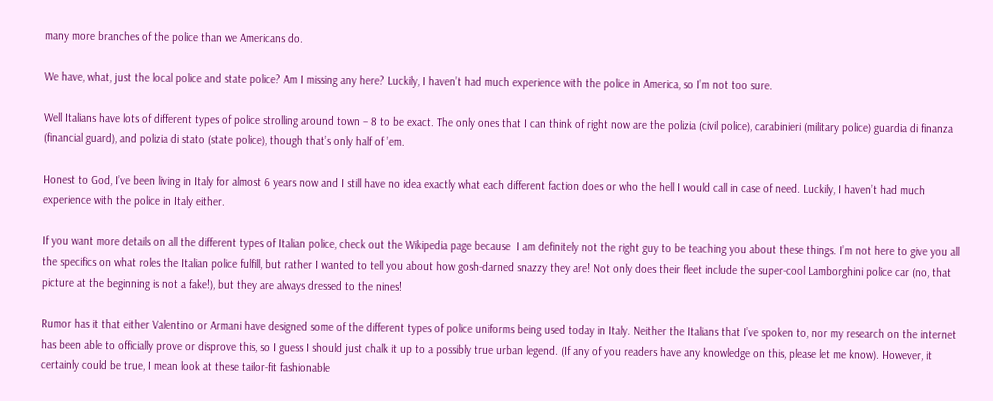many more branches of the police than we Americans do.

We have, what, just the local police and state police? Am I missing any here? Luckily, I haven’t had much experience with the police in America, so I’m not too sure.

Well Italians have lots of different types of police strolling around town – 8 to be exact. The only ones that I can think of right now are the polizia (civil police), carabinieri (military police) guardia di finanza (financial guard), and polizia di stato (state police), though that’s only half of ’em.

Honest to God, I’ve been living in Italy for almost 6 years now and I still have no idea exactly what each different faction does or who the hell I would call in case of need. Luckily, I haven’t had much experience with the police in Italy either.

If you want more details on all the different types of Italian police, check out the Wikipedia page because  I am definitely not the right guy to be teaching you about these things. I’m not here to give you all the specifics on what roles the Italian police fulfill, but rather I wanted to tell you about how gosh-darned snazzy they are! Not only does their fleet include the super-cool Lamborghini police car (no, that picture at the beginning is not a fake!), but they are always dressed to the nines!

Rumor has it that either Valentino or Armani have designed some of the different types of police uniforms being used today in Italy. Neither the Italians that I’ve spoken to, nor my research on the internet has been able to officially prove or disprove this, so I guess I should just chalk it up to a possibly true urban legend. (If any of you readers have any knowledge on this, please let me know). However, it certainly could be true, I mean look at these tailor-fit fashionable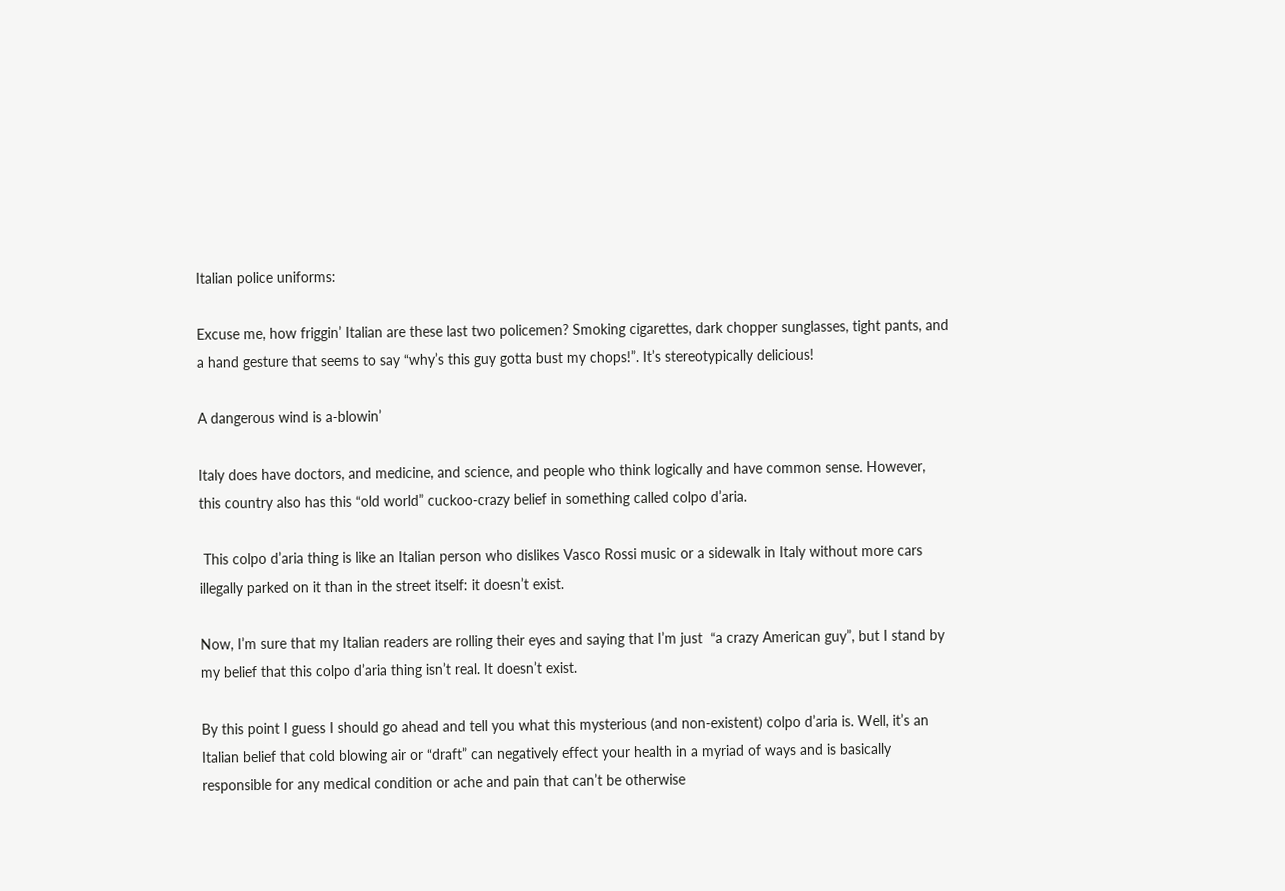Italian police uniforms:

Excuse me, how friggin’ Italian are these last two policemen? Smoking cigarettes, dark chopper sunglasses, tight pants, and a hand gesture that seems to say “why’s this guy gotta bust my chops!”. It’s stereotypically delicious!

A dangerous wind is a-blowin’

Italy does have doctors, and medicine, and science, and people who think logically and have common sense. However, this country also has this “old world” cuckoo-crazy belief in something called colpo d’aria.

 This colpo d’aria thing is like an Italian person who dislikes Vasco Rossi music or a sidewalk in Italy without more cars illegally parked on it than in the street itself: it doesn’t exist.

Now, I’m sure that my Italian readers are rolling their eyes and saying that I’m just  “a crazy American guy”, but I stand by my belief that this colpo d’aria thing isn’t real. It doesn’t exist.

By this point I guess I should go ahead and tell you what this mysterious (and non-existent) colpo d’aria is. Well, it’s an Italian belief that cold blowing air or “draft” can negatively effect your health in a myriad of ways and is basically responsible for any medical condition or ache and pain that can’t be otherwise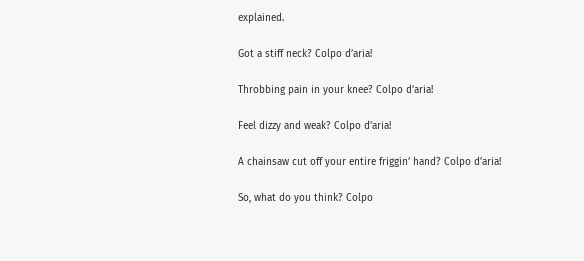explained.

Got a stiff neck? Colpo d’aria!

Throbbing pain in your knee? Colpo d’aria!

Feel dizzy and weak? Colpo d’aria!

A chainsaw cut off your entire friggin’ hand? Colpo d’aria!

So, what do you think? Colpo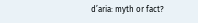d’aria: myth or fact?